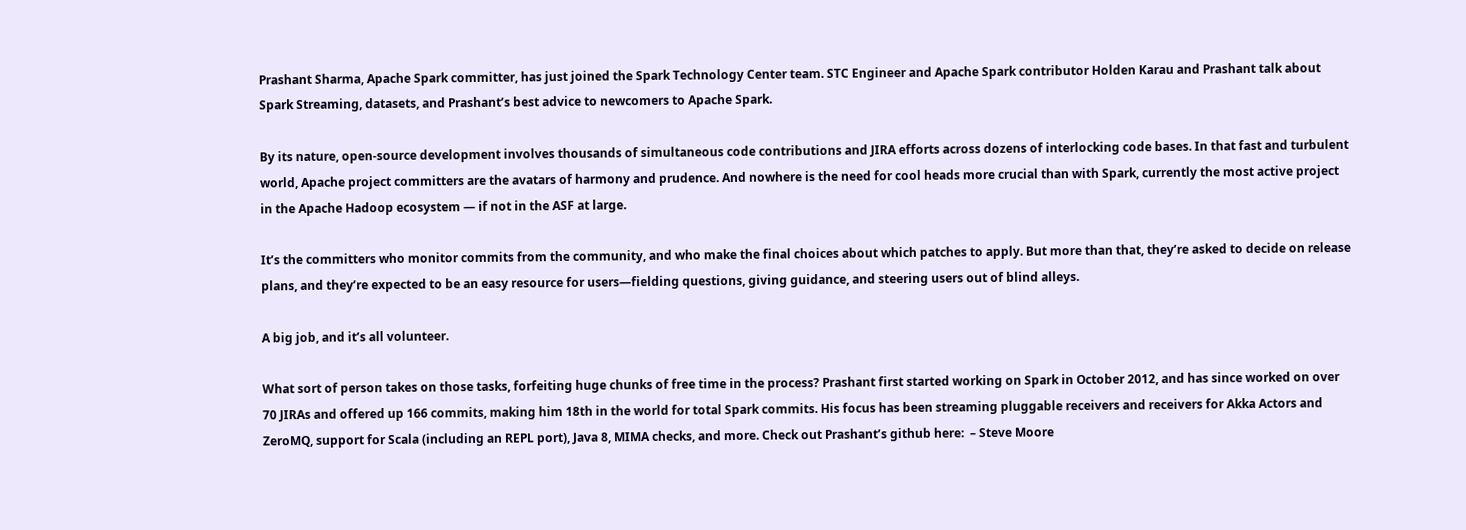Prashant Sharma, Apache Spark committer, has just joined the Spark Technology Center team. STC Engineer and Apache Spark contributor Holden Karau and Prashant talk about Spark Streaming, datasets, and Prashant’s best advice to newcomers to Apache Spark.

By its nature, open-source development involves thousands of simultaneous code contributions and JIRA efforts across dozens of interlocking code bases. In that fast and turbulent world, Apache project committers are the avatars of harmony and prudence. And nowhere is the need for cool heads more crucial than with Spark, currently the most active project in the Apache Hadoop ecosystem — if not in the ASF at large.

It’s the committers who monitor commits from the community, and who make the final choices about which patches to apply. But more than that, they’re asked to decide on release plans, and they’re expected to be an easy resource for users—fielding questions, giving guidance, and steering users out of blind alleys.

A big job, and it’s all volunteer.

What sort of person takes on those tasks, forfeiting huge chunks of free time in the process? Prashant first started working on Spark in October 2012, and has since worked on over 70 JIRAs and offered up 166 commits, making him 18th in the world for total Spark commits. His focus has been streaming pluggable receivers and receivers for Akka Actors and ZeroMQ, support for Scala (including an REPL port), Java 8, MIMA checks, and more. Check out Prashant’s github here:  – Steve Moore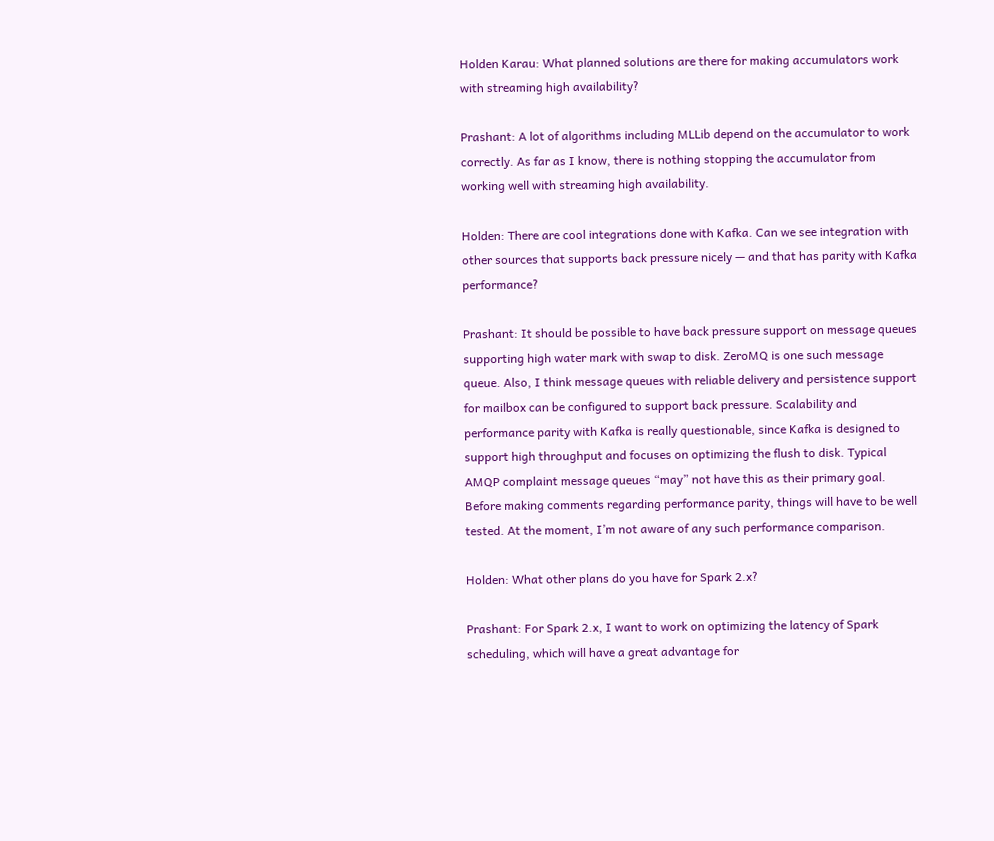Holden Karau: What planned solutions are there for making accumulators work with streaming high availability?

Prashant: A lot of algorithms including MLLib depend on the accumulator to work correctly. As far as I know, there is nothing stopping the accumulator from working well with streaming high availability.

Holden: There are cool integrations done with Kafka. Can we see integration with other sources that supports back pressure nicely — and that has parity with Kafka performance?

Prashant: It should be possible to have back pressure support on message queues supporting high water mark with swap to disk. ZeroMQ is one such message queue. Also, I think message queues with reliable delivery and persistence support for mailbox can be configured to support back pressure. Scalability and performance parity with Kafka is really questionable, since Kafka is designed to support high throughput and focuses on optimizing the flush to disk. Typical AMQP complaint message queues “may” not have this as their primary goal. Before making comments regarding performance parity, things will have to be well tested. At the moment, I’m not aware of any such performance comparison.

Holden: What other plans do you have for Spark 2.x?

Prashant: For Spark 2.x, I want to work on optimizing the latency of Spark scheduling, which will have a great advantage for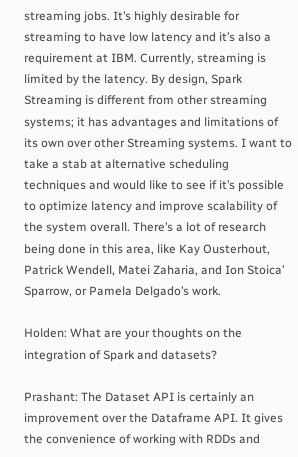streaming jobs. It’s highly desirable for streaming to have low latency and it’s also a requirement at IBM. Currently, streaming is limited by the latency. By design, Spark Streaming is different from other streaming systems; it has advantages and limitations of its own over other Streaming systems. I want to take a stab at alternative scheduling techniques and would like to see if it’s possible to optimize latency and improve scalability of the system overall. There’s a lot of research being done in this area, like Kay Ousterhout, Patrick Wendell, Matei Zaharia, and Ion Stoica’ Sparrow, or Pamela Delgado’s work.

Holden: What are your thoughts on the integration of Spark and datasets?

Prashant: The Dataset API is certainly an improvement over the Dataframe API. It gives the convenience of working with RDDs and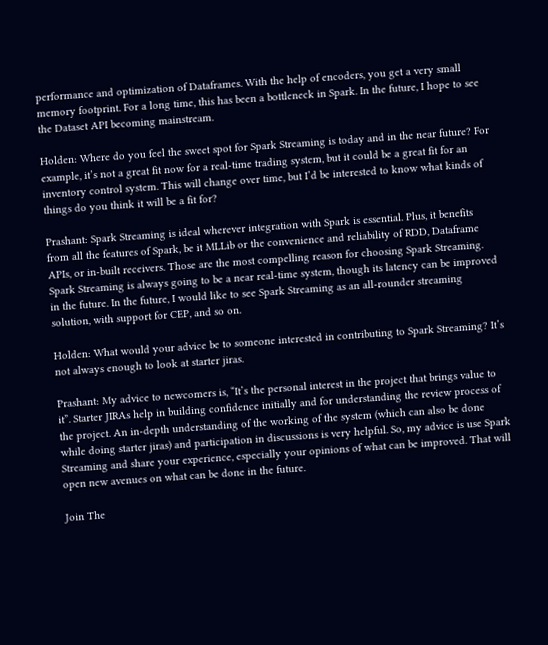performance and optimization of Dataframes. With the help of encoders, you get a very small memory footprint. For a long time, this has been a bottleneck in Spark. In the future, I hope to see the Dataset API becoming mainstream.

Holden: Where do you feel the sweet spot for Spark Streaming is today and in the near future? For example, it’s not a great fit now for a real-time trading system, but it could be a great fit for an inventory control system. This will change over time, but I’d be interested to know what kinds of things do you think it will be a fit for?

Prashant: Spark Streaming is ideal wherever integration with Spark is essential. Plus, it benefits from all the features of Spark, be it MLLib or the convenience and reliability of RDD, Dataframe APIs, or in-built receivers. Those are the most compelling reason for choosing Spark Streaming. Spark Streaming is always going to be a near real-time system, though its latency can be improved in the future. In the future, I would like to see Spark Streaming as an all-rounder streaming solution, with support for CEP, and so on.

Holden: What would your advice be to someone interested in contributing to Spark Streaming? It’s not always enough to look at starter jiras.

Prashant: My advice to newcomers is, “It’s the personal interest in the project that brings value to it”. Starter JIRAs help in building confidence initially and for understanding the review process of the project. An in-depth understanding of the working of the system (which can also be done while doing starter jiras) and participation in discussions is very helpful. So, my advice is use Spark Streaming and share your experience, especially your opinions of what can be improved. That will open new avenues on what can be done in the future.

Join The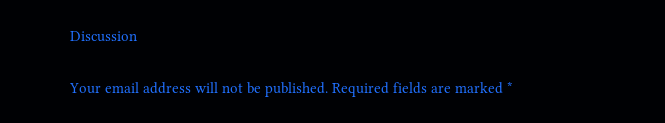Discussion

Your email address will not be published. Required fields are marked *